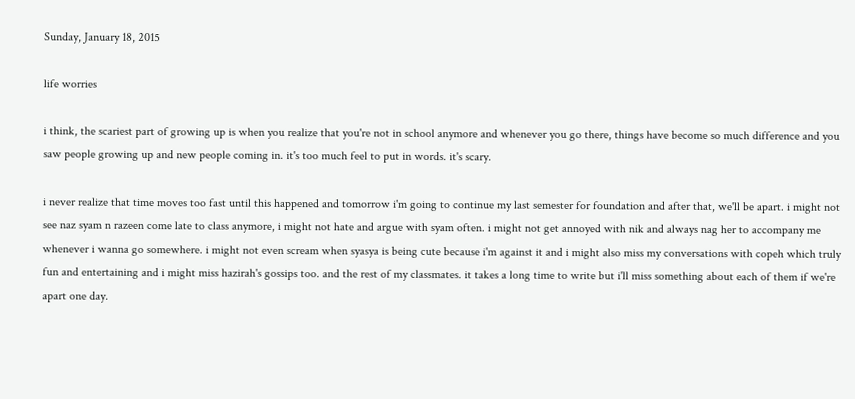Sunday, January 18, 2015

life worries

i think, the scariest part of growing up is when you realize that you're not in school anymore and whenever you go there, things have become so much difference and you saw people growing up and new people coming in. it's too much feel to put in words. it's scary.

i never realize that time moves too fast until this happened and tomorrow i'm going to continue my last semester for foundation and after that, we'll be apart. i might not see naz syam n razeen come late to class anymore, i might not hate and argue with syam often. i might not get annoyed with nik and always nag her to accompany me whenever i wanna go somewhere. i might not even scream when syasya is being cute because i'm against it and i might also miss my conversations with copeh which truly fun and entertaining and i might miss hazirah's gossips too. and the rest of my classmates. it takes a long time to write but i'll miss something about each of them if we're apart one day.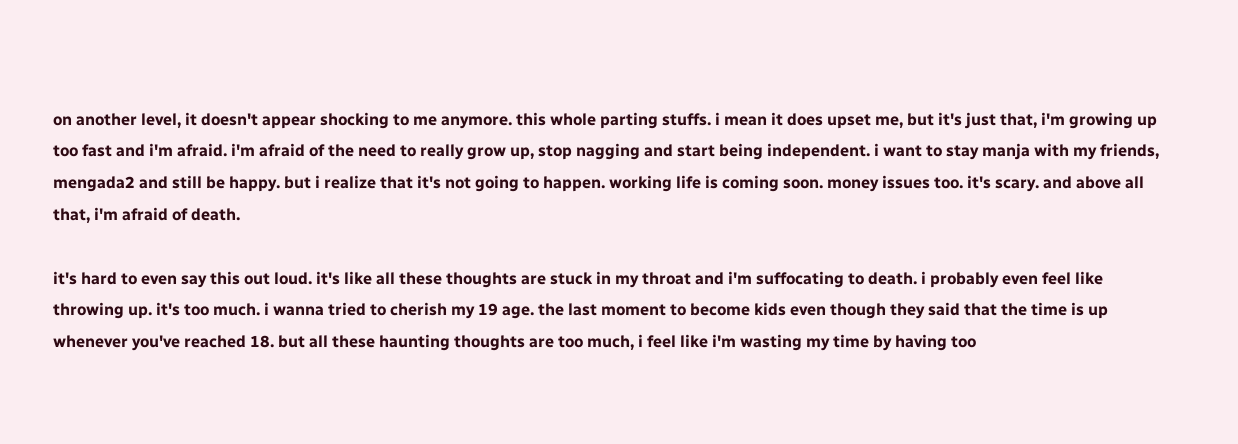on another level, it doesn't appear shocking to me anymore. this whole parting stuffs. i mean it does upset me, but it's just that, i'm growing up too fast and i'm afraid. i'm afraid of the need to really grow up, stop nagging and start being independent. i want to stay manja with my friends, mengada2 and still be happy. but i realize that it's not going to happen. working life is coming soon. money issues too. it's scary. and above all that, i'm afraid of death.

it's hard to even say this out loud. it's like all these thoughts are stuck in my throat and i'm suffocating to death. i probably even feel like throwing up. it's too much. i wanna tried to cherish my 19 age. the last moment to become kids even though they said that the time is up whenever you've reached 18. but all these haunting thoughts are too much, i feel like i'm wasting my time by having too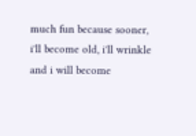much fun because sooner, i'll become old, i'll wrinkle and i will become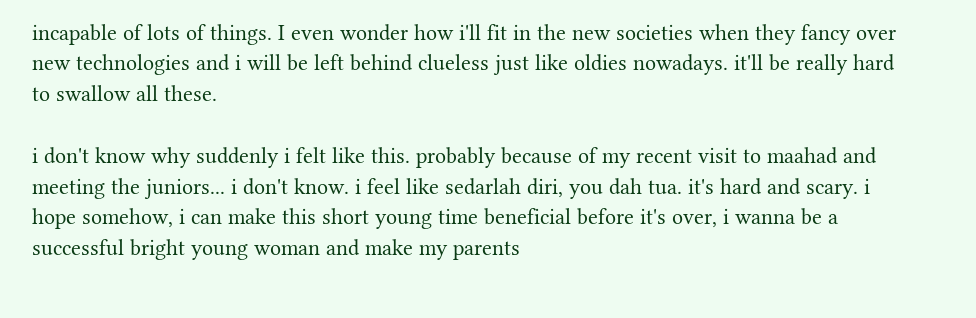incapable of lots of things. I even wonder how i'll fit in the new societies when they fancy over new technologies and i will be left behind clueless just like oldies nowadays. it'll be really hard to swallow all these.

i don't know why suddenly i felt like this. probably because of my recent visit to maahad and meeting the juniors... i don't know. i feel like sedarlah diri, you dah tua. it's hard and scary. i hope somehow, i can make this short young time beneficial before it's over, i wanna be a successful bright young woman and make my parents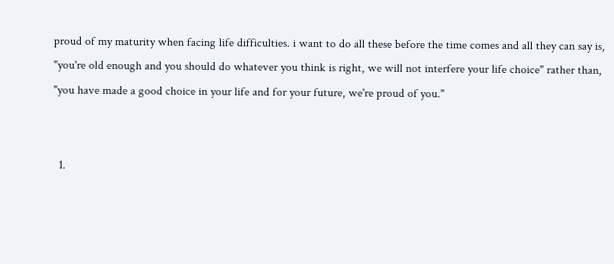proud of my maturity when facing life difficulties. i want to do all these before the time comes and all they can say is, "you're old enough and you should do whatever you think is right, we will not interfere your life choice" rather than, "you have made a good choice in your life and for your future, we're proud of you."


  1.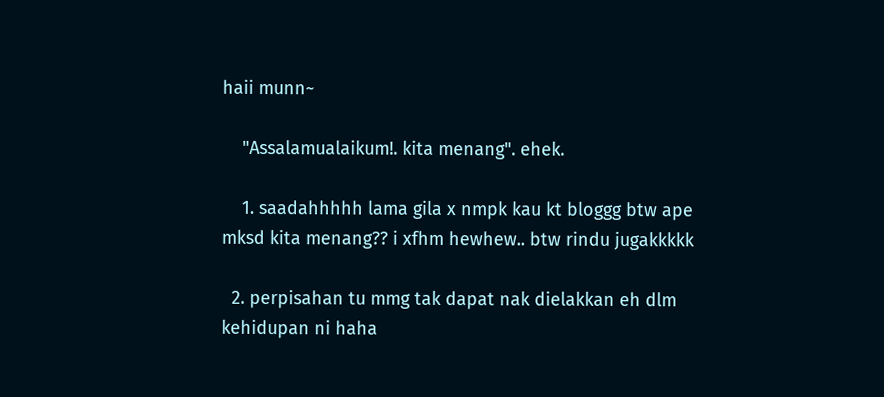haii munn~

    "Assalamualaikum!. kita menang". ehek.

    1. saadahhhhh lama gila x nmpk kau kt bloggg btw ape mksd kita menang?? i xfhm hewhew.. btw rindu jugakkkkk

  2. perpisahan tu mmg tak dapat nak dielakkan eh dlm kehidupan ni haha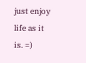just enjoy life as it is. =)